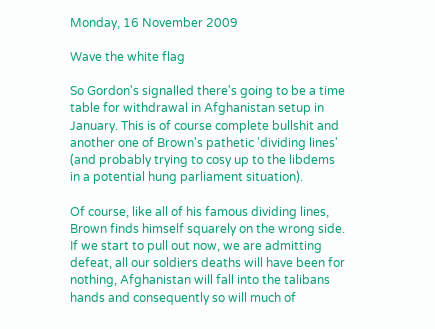Monday, 16 November 2009

Wave the white flag

So Gordon's signalled there's going to be a time table for withdrawal in Afghanistan setup in January. This is of course complete bullshit and another one of Brown's pathetic 'dividing lines' (and probably trying to cosy up to the libdems in a potential hung parliament situation).

Of course, like all of his famous dividing lines, Brown finds himself squarely on the wrong side. If we start to pull out now, we are admitting defeat, all our soldiers deaths will have been for nothing, Afghanistan will fall into the talibans hands and consequently so will much of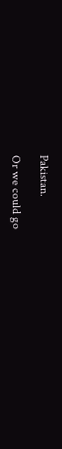Pakistan.

Or we could go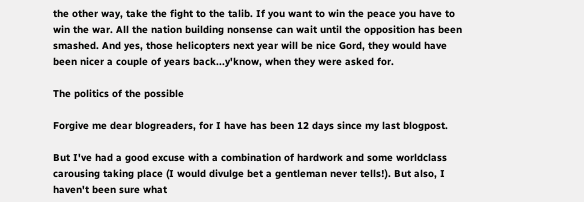the other way, take the fight to the talib. If you want to win the peace you have to win the war. All the nation building nonsense can wait until the opposition has been smashed. And yes, those helicopters next year will be nice Gord, they would have been nicer a couple of years back...y'know, when they were asked for.

The politics of the possible

Forgive me dear blogreaders, for I have has been 12 days since my last blogpost.

But I've had a good excuse with a combination of hardwork and some worldclass carousing taking place (I would divulge bet a gentleman never tells!). But also, I haven't been sure what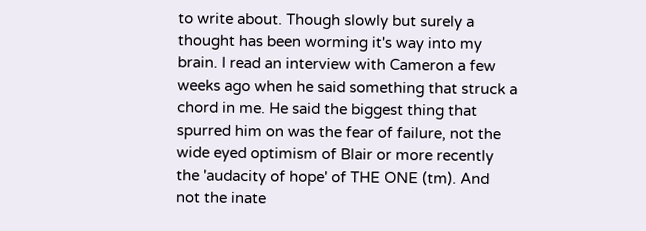to write about. Though slowly but surely a thought has been worming it's way into my brain. I read an interview with Cameron a few weeks ago when he said something that struck a chord in me. He said the biggest thing that spurred him on was the fear of failure, not the wide eyed optimism of Blair or more recently the 'audacity of hope' of THE ONE (tm). And not the inate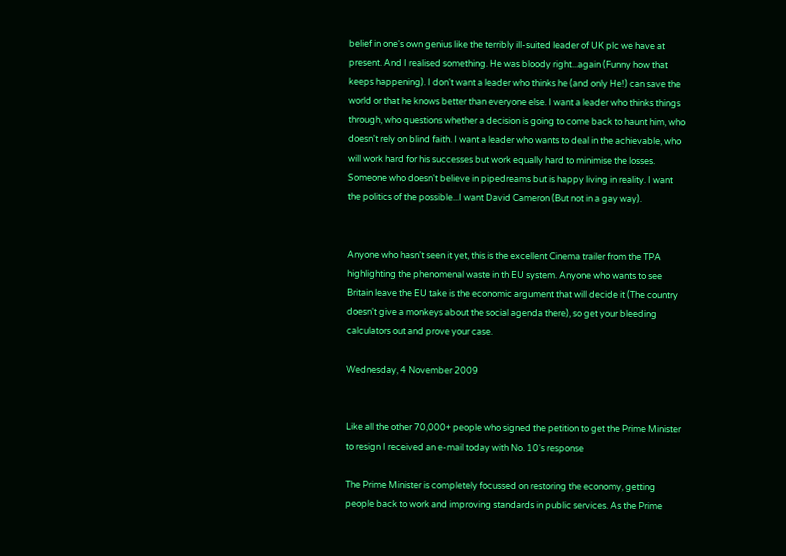belief in one's own genius like the terribly ill-suited leader of UK plc we have at present. And I realised something. He was bloody right...again (Funny how that keeps happening). I don't want a leader who thinks he (and only He!) can save the world or that he knows better than everyone else. I want a leader who thinks things through, who questions whether a decision is going to come back to haunt him, who doesn't rely on blind faith. I want a leader who wants to deal in the achievable, who will work hard for his successes but work equally hard to minimise the losses. Someone who doesn't believe in pipedreams but is happy living in reality. I want the politics of the possible...I want David Cameron (But not in a gay way).


Anyone who hasn't seen it yet, this is the excellent Cinema trailer from the TPA highlighting the phenomenal waste in th EU system. Anyone who wants to see Britain leave the EU take is the economic argument that will decide it (The country doesn't give a monkeys about the social agenda there), so get your bleeding calculators out and prove your case.

Wednesday, 4 November 2009


Like all the other 70,000+ people who signed the petition to get the Prime Minister to resign I received an e-mail today with No. 10's response

The Prime Minister is completely focussed on restoring the economy, getting people back to work and improving standards in public services. As the Prime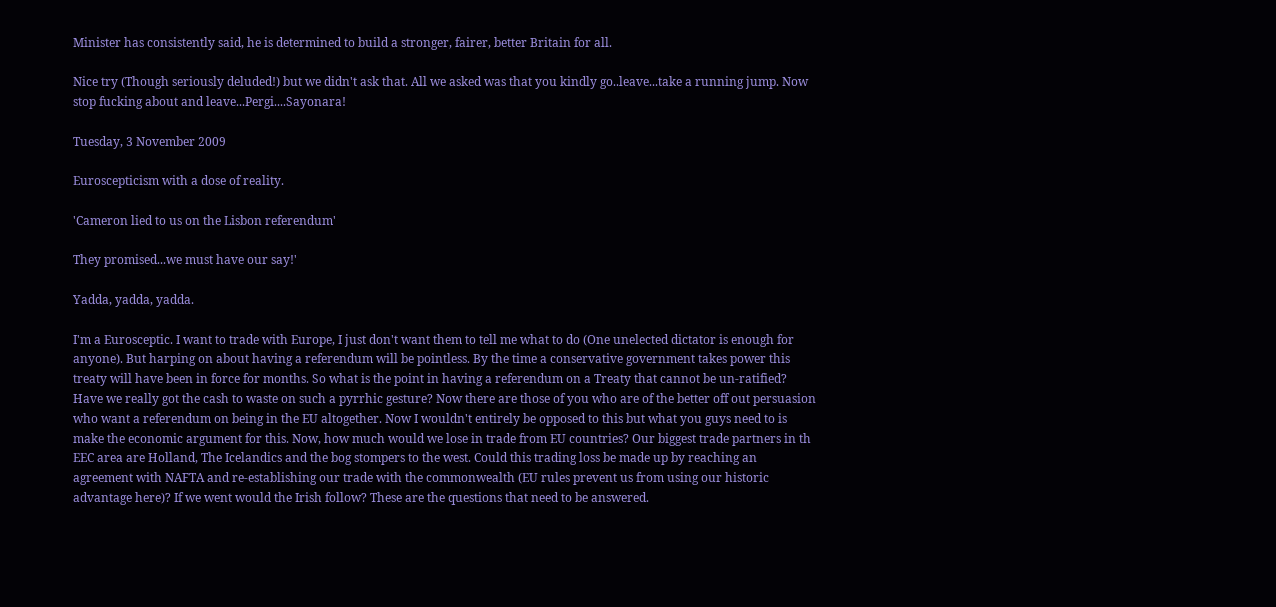Minister has consistently said, he is determined to build a stronger, fairer, better Britain for all.

Nice try (Though seriously deluded!) but we didn't ask that. All we asked was that you kindly go..leave...take a running jump. Now stop fucking about and leave...Pergi....Sayonara!

Tuesday, 3 November 2009

Euroscepticism with a dose of reality.

'Cameron lied to us on the Lisbon referendum'

They promised...we must have our say!'

Yadda, yadda, yadda.

I'm a Eurosceptic. I want to trade with Europe, I just don't want them to tell me what to do (One unelected dictator is enough for anyone). But harping on about having a referendum will be pointless. By the time a conservative government takes power this treaty will have been in force for months. So what is the point in having a referendum on a Treaty that cannot be un-ratified? Have we really got the cash to waste on such a pyrrhic gesture? Now there are those of you who are of the better off out persuasion who want a referendum on being in the EU altogether. Now I wouldn't entirely be opposed to this but what you guys need to is make the economic argument for this. Now, how much would we lose in trade from EU countries? Our biggest trade partners in th EEC area are Holland, The Icelandics and the bog stompers to the west. Could this trading loss be made up by reaching an agreement with NAFTA and re-establishing our trade with the commonwealth (EU rules prevent us from using our historic advantage here)? If we went would the Irish follow? These are the questions that need to be answered.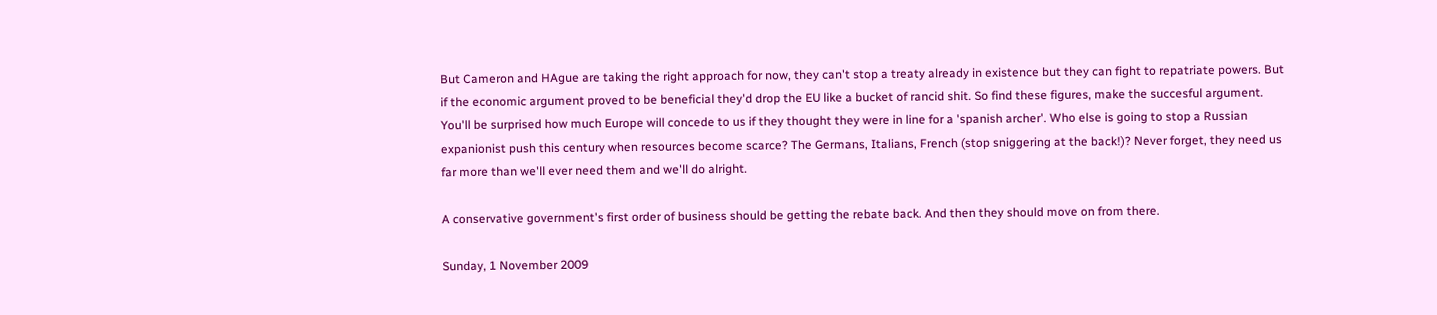But Cameron and HAgue are taking the right approach for now, they can't stop a treaty already in existence but they can fight to repatriate powers. But if the economic argument proved to be beneficial they'd drop the EU like a bucket of rancid shit. So find these figures, make the succesful argument. You'll be surprised how much Europe will concede to us if they thought they were in line for a 'spanish archer'. Who else is going to stop a Russian expanionist push this century when resources become scarce? The Germans, Italians, French (stop sniggering at the back!)? Never forget, they need us far more than we'll ever need them and we'll do alright.

A conservative government's first order of business should be getting the rebate back. And then they should move on from there.

Sunday, 1 November 2009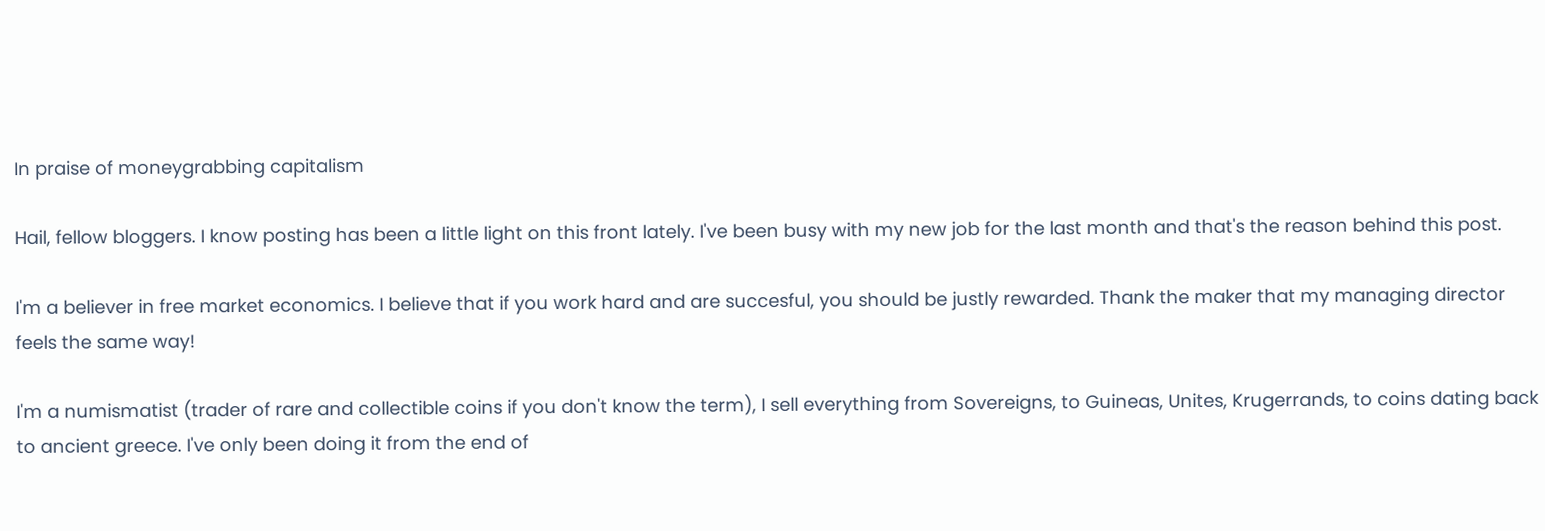In praise of moneygrabbing capitalism

Hail, fellow bloggers. I know posting has been a little light on this front lately. I've been busy with my new job for the last month and that's the reason behind this post.

I'm a believer in free market economics. I believe that if you work hard and are succesful, you should be justly rewarded. Thank the maker that my managing director feels the same way!

I'm a numismatist (trader of rare and collectible coins if you don't know the term), I sell everything from Sovereigns, to Guineas, Unites, Krugerrands, to coins dating back to ancient greece. I've only been doing it from the end of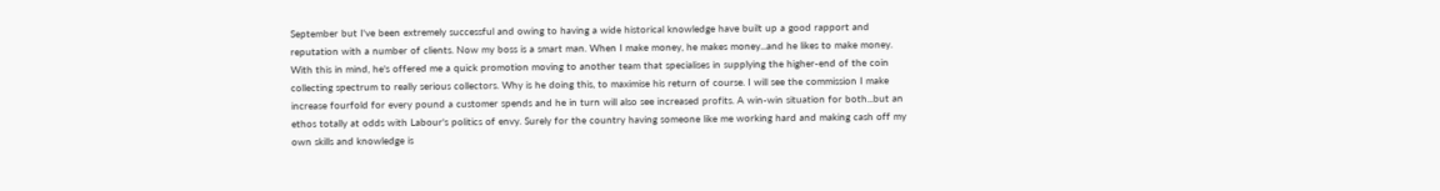September but I've been extremely successful and owing to having a wide historical knowledge have built up a good rapport and reputation with a number of clients. Now my boss is a smart man. When I make money, he makes money...and he likes to make money. With this in mind, he's offered me a quick promotion moving to another team that specialises in supplying the higher-end of the coin collecting spectrum to really serious collectors. Why is he doing this, to maximise his return of course. I will see the commission I make increase fourfold for every pound a customer spends and he in turn will also see increased profits. A win-win situation for both...but an ethos totally at odds with Labour's politics of envy. Surely for the country having someone like me working hard and making cash off my own skills and knowledge is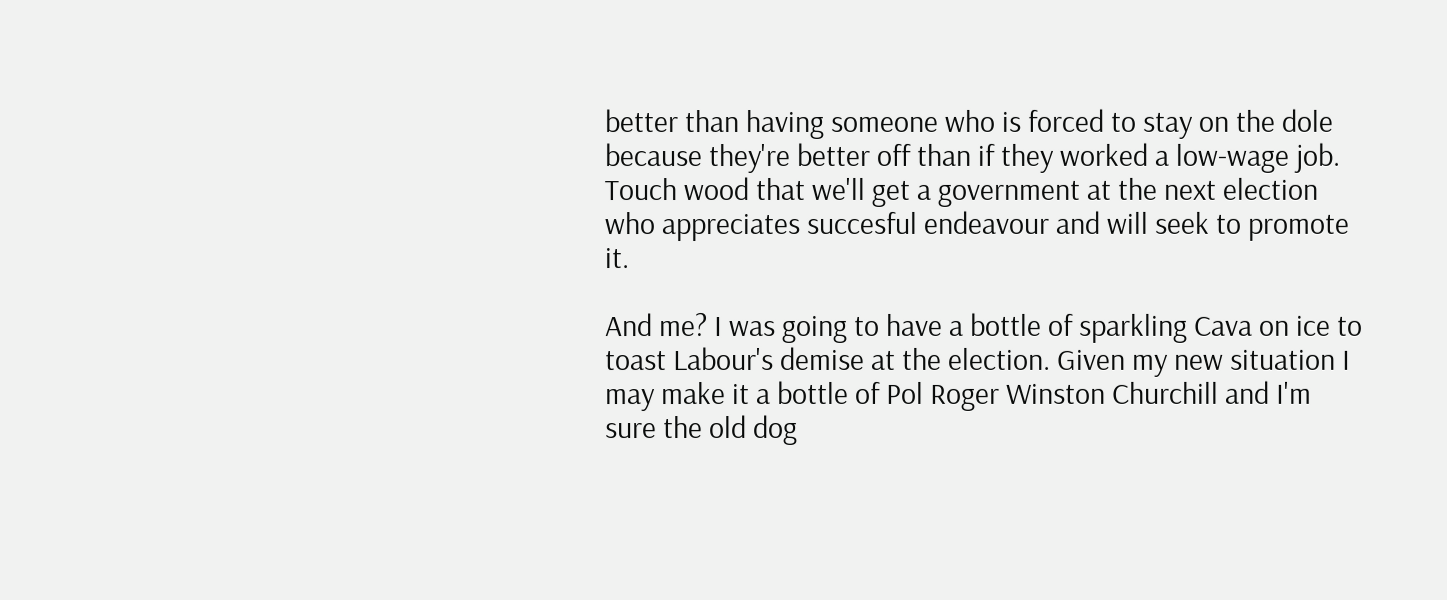better than having someone who is forced to stay on the dole because they're better off than if they worked a low-wage job. Touch wood that we'll get a government at the next election who appreciates succesful endeavour and will seek to promote it.

And me? I was going to have a bottle of sparkling Cava on ice to toast Labour's demise at the election. Given my new situation I may make it a bottle of Pol Roger Winston Churchill and I'm sure the old dog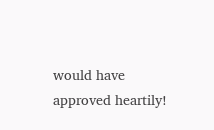would have approved heartily!